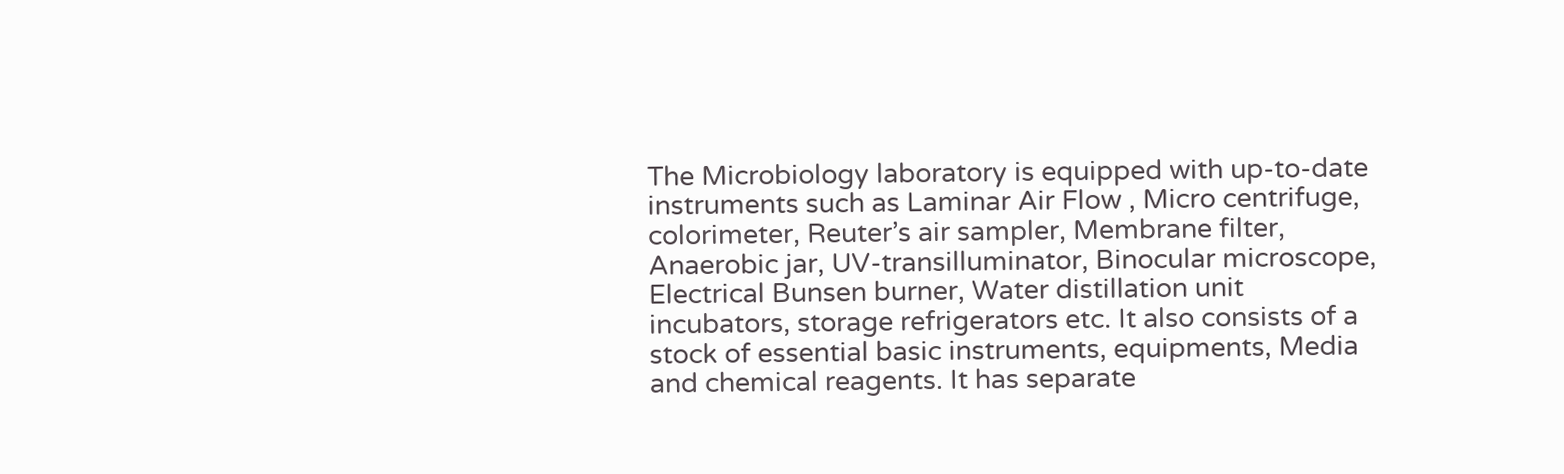The Microbiology laboratory is equipped with up-to-date instruments such as Laminar Air Flow , Micro centrifuge, colorimeter, Reuter’s air sampler, Membrane filter, Anaerobic jar, UV-transilluminator, Binocular microscope, Electrical Bunsen burner, Water distillation unit incubators, storage refrigerators etc. It also consists of a stock of essential basic instruments, equipments, Media and chemical reagents. It has separate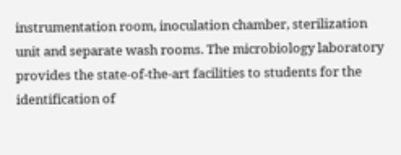instrumentation room, inoculation chamber, sterilization unit and separate wash rooms. The microbiology laboratory provides the state-of-the-art facilities to students for the identification of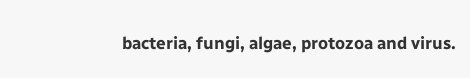bacteria, fungi, algae, protozoa and virus.